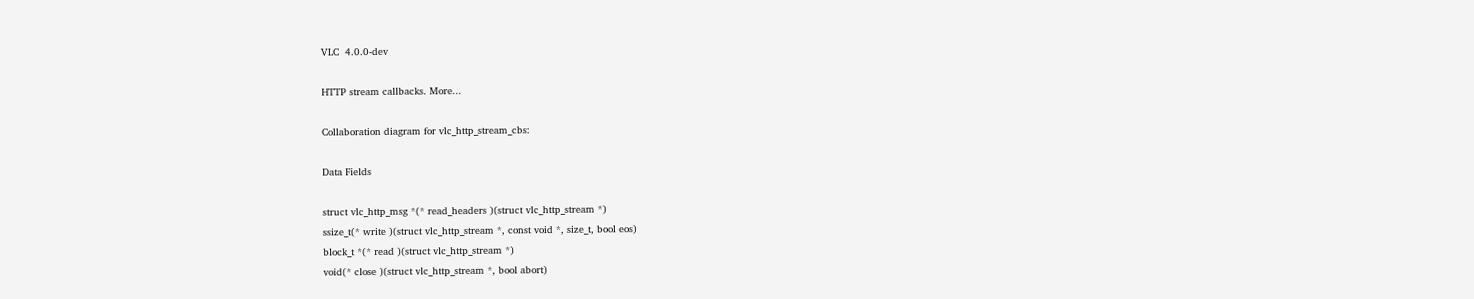VLC  4.0.0-dev

HTTP stream callbacks. More...

Collaboration diagram for vlc_http_stream_cbs:

Data Fields

struct vlc_http_msg *(* read_headers )(struct vlc_http_stream *)
ssize_t(* write )(struct vlc_http_stream *, const void *, size_t, bool eos)
block_t *(* read )(struct vlc_http_stream *)
void(* close )(struct vlc_http_stream *, bool abort)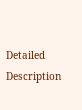Detailed Description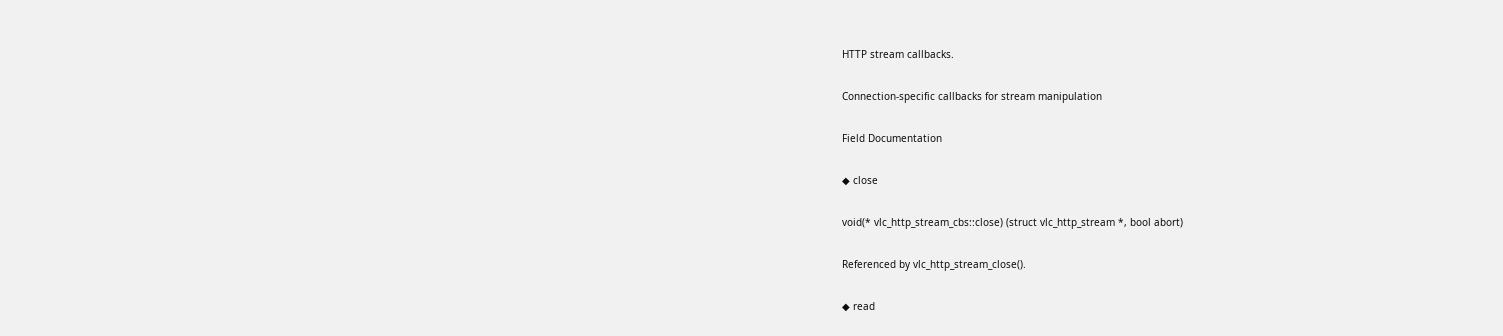HTTP stream callbacks.

Connection-specific callbacks for stream manipulation

Field Documentation

◆ close

void(* vlc_http_stream_cbs::close) (struct vlc_http_stream *, bool abort)

Referenced by vlc_http_stream_close().

◆ read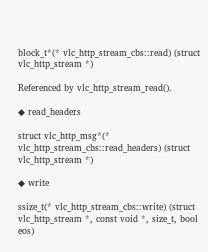block_t*(* vlc_http_stream_cbs::read) (struct vlc_http_stream *)

Referenced by vlc_http_stream_read().

◆ read_headers

struct vlc_http_msg*(* vlc_http_stream_cbs::read_headers) (struct vlc_http_stream *)

◆ write

ssize_t(* vlc_http_stream_cbs::write) (struct vlc_http_stream *, const void *, size_t, bool eos)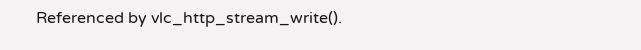Referenced by vlc_http_stream_write().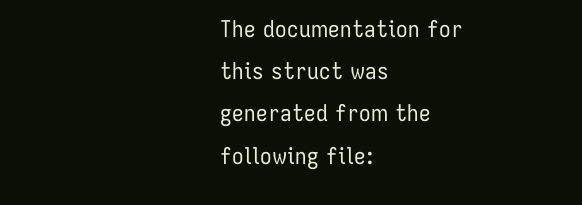The documentation for this struct was generated from the following file: